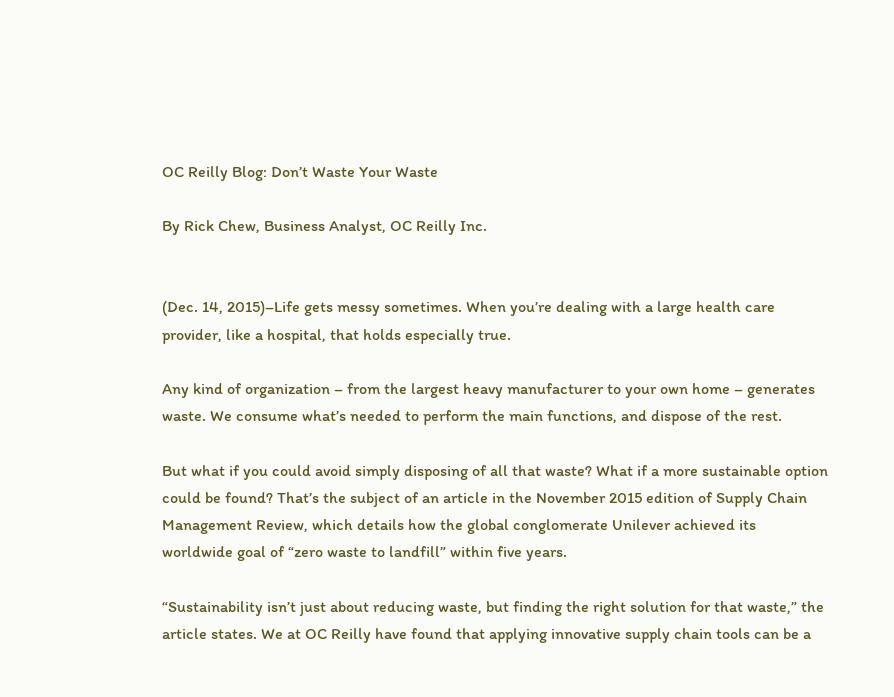OC Reilly Blog: Don’t Waste Your Waste

By Rick Chew, Business Analyst, OC Reilly Inc.


(Dec. 14, 2015)–Life gets messy sometimes. When you’re dealing with a large health care provider, like a hospital, that holds especially true.

Any kind of organization – from the largest heavy manufacturer to your own home – generates waste. We consume what’s needed to perform the main functions, and dispose of the rest.

But what if you could avoid simply disposing of all that waste? What if a more sustainable option could be found? That’s the subject of an article in the November 2015 edition of Supply Chain Management Review, which details how the global conglomerate Unilever achieved its worldwide goal of “zero waste to landfill” within five years.

“Sustainability isn’t just about reducing waste, but finding the right solution for that waste,” the article states. We at OC Reilly have found that applying innovative supply chain tools can be a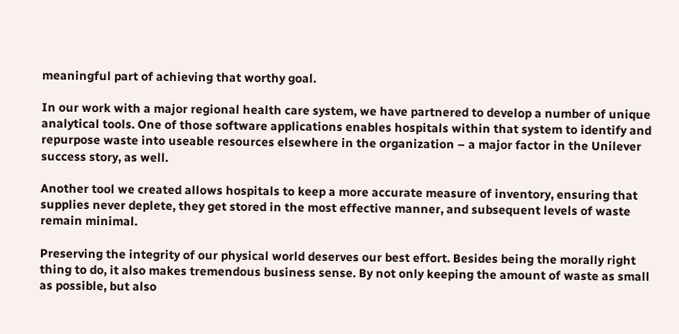meaningful part of achieving that worthy goal.

In our work with a major regional health care system, we have partnered to develop a number of unique analytical tools. One of those software applications enables hospitals within that system to identify and repurpose waste into useable resources elsewhere in the organization – a major factor in the Unilever success story, as well.

Another tool we created allows hospitals to keep a more accurate measure of inventory, ensuring that supplies never deplete, they get stored in the most effective manner, and subsequent levels of waste remain minimal.

Preserving the integrity of our physical world deserves our best effort. Besides being the morally right thing to do, it also makes tremendous business sense. By not only keeping the amount of waste as small as possible, but also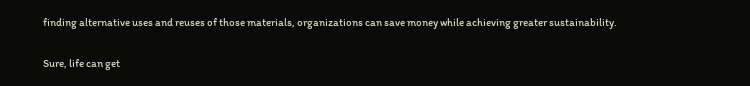finding alternative uses and reuses of those materials, organizations can save money while achieving greater sustainability.

Sure, life can get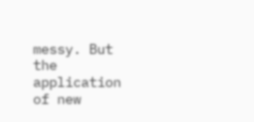messy. But the application of new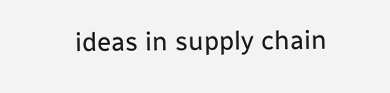ideas in supply chain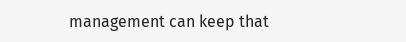management can keep that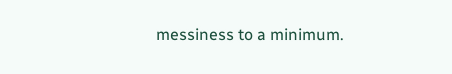messiness to a minimum.